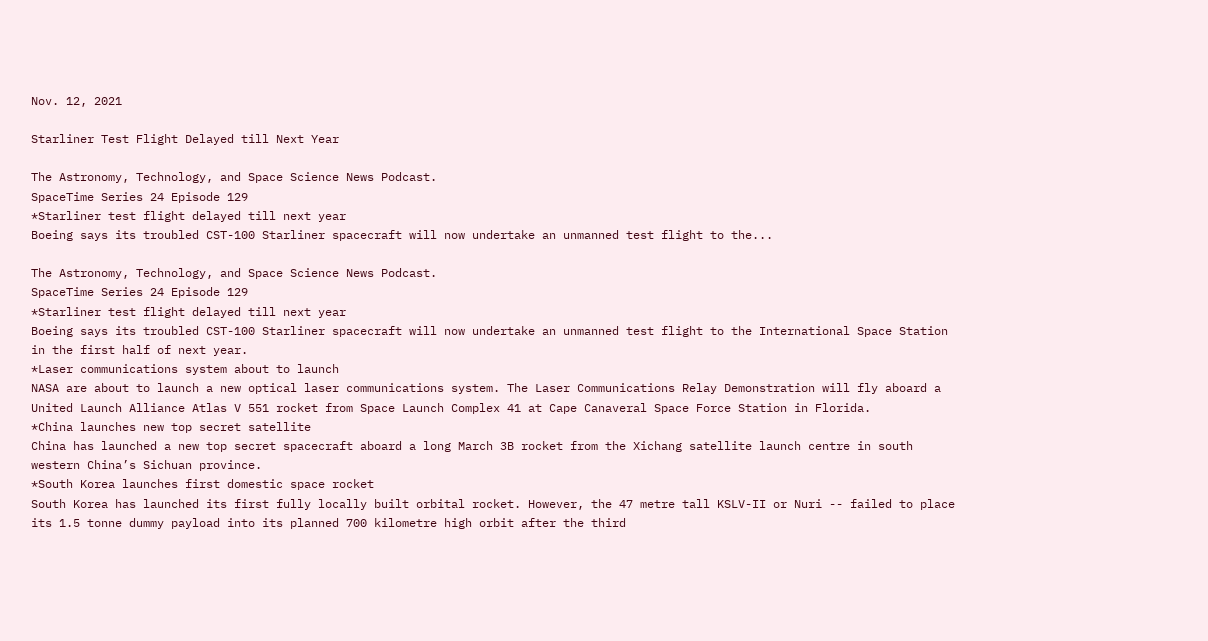Nov. 12, 2021

Starliner Test Flight Delayed till Next Year

The Astronomy, Technology, and Space Science News Podcast.
SpaceTime Series 24 Episode 129
*Starliner test flight delayed till next year
Boeing says its troubled CST-100 Starliner spacecraft will now undertake an unmanned test flight to the...

The Astronomy, Technology, and Space Science News Podcast.
SpaceTime Series 24 Episode 129
*Starliner test flight delayed till next year
Boeing says its troubled CST-100 Starliner spacecraft will now undertake an unmanned test flight to the International Space Station in the first half of next year.
*Laser communications system about to launch
NASA are about to launch a new optical laser communications system. The Laser Communications Relay Demonstration will fly aboard a United Launch Alliance Atlas V 551 rocket from Space Launch Complex 41 at Cape Canaveral Space Force Station in Florida.
*China launches new top secret satellite
China has launched a new top secret spacecraft aboard a long March 3B rocket from the Xichang satellite launch centre in south western China’s Sichuan province.
*South Korea launches first domestic space rocket
South Korea has launched its first fully locally built orbital rocket. However, the 47 metre tall KSLV-II or Nuri -- failed to place its 1.5 tonne dummy payload into its planned 700 kilometre high orbit after the third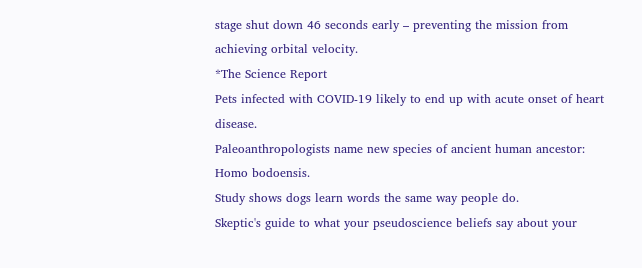stage shut down 46 seconds early – preventing the mission from achieving orbital velocity.
*The Science Report
Pets infected with COVID-19 likely to end up with acute onset of heart disease.
Paleoanthropologists name new species of ancient human ancestor: Homo bodoensis.
Study shows dogs learn words the same way people do.
Skeptic's guide to what your pseudoscience beliefs say about your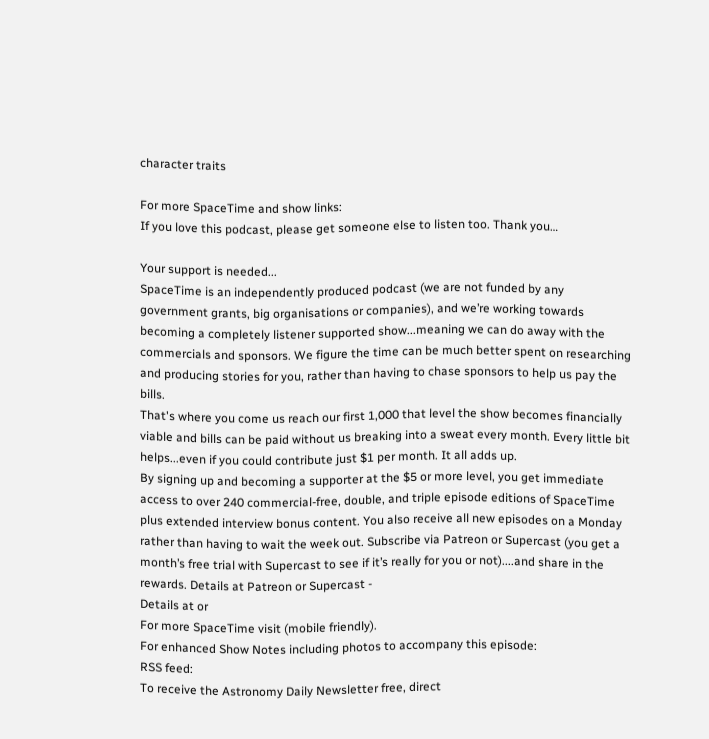character traits

For more SpaceTime and show links:
If you love this podcast, please get someone else to listen too. Thank you…

Your support is needed...
SpaceTime is an independently produced podcast (we are not funded by any government grants, big organisations or companies), and we’re working towards becoming a completely listener supported show...meaning we can do away with the commercials and sponsors. We figure the time can be much better spent on researching and producing stories for you, rather than having to chase sponsors to help us pay the bills.
That's where you come us reach our first 1,000 that level the show becomes financially viable and bills can be paid without us breaking into a sweat every month. Every little bit helps...even if you could contribute just $1 per month. It all adds up.
By signing up and becoming a supporter at the $5 or more level, you get immediate access to over 240 commercial-free, double, and triple episode editions of SpaceTime plus extended interview bonus content. You also receive all new episodes on a Monday rather than having to wait the week out. Subscribe via Patreon or Supercast (you get a month’s free trial with Supercast to see if it’s really for you or not)....and share in the rewards. Details at Patreon or Supercast -
Details at or
For more SpaceTime visit (mobile friendly).
For enhanced Show Notes including photos to accompany this episode:
RSS feed:
To receive the Astronomy Daily Newsletter free, direct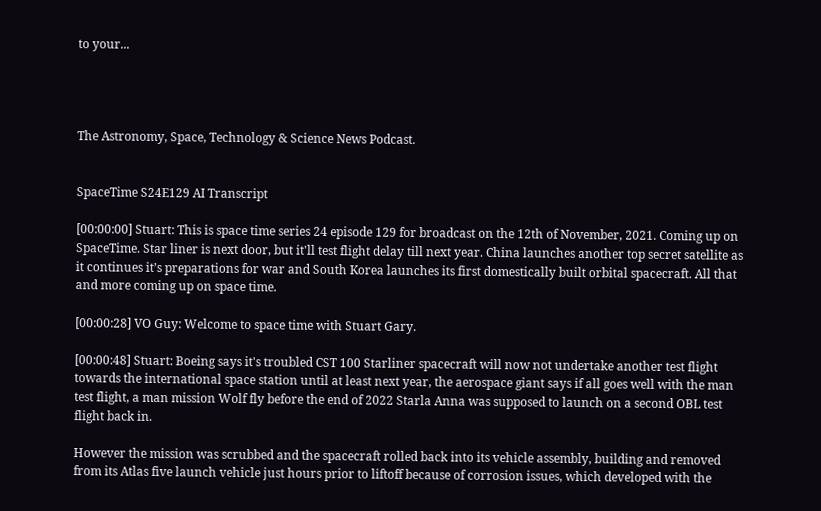to your...




The Astronomy, Space, Technology & Science News Podcast.


SpaceTime S24E129 AI Transcript

[00:00:00] Stuart: This is space time series 24 episode 129 for broadcast on the 12th of November, 2021. Coming up on SpaceTime. Star liner is next door, but it'll test flight delay till next year. China launches another top secret satellite as it continues it’s preparations for war and South Korea launches its first domestically built orbital spacecraft. All that and more coming up on space time.

[00:00:28] VO Guy: Welcome to space time with Stuart Gary.

[00:00:48] Stuart: Boeing says it's troubled CST 100 Starliner spacecraft will now not undertake another test flight towards the international space station until at least next year, the aerospace giant says if all goes well with the man test flight, a man mission Wolf fly before the end of 2022 Starla Anna was supposed to launch on a second OBL test flight back in.

However the mission was scrubbed and the spacecraft rolled back into its vehicle assembly, building and removed from its Atlas five launch vehicle just hours prior to liftoff because of corrosion issues, which developed with the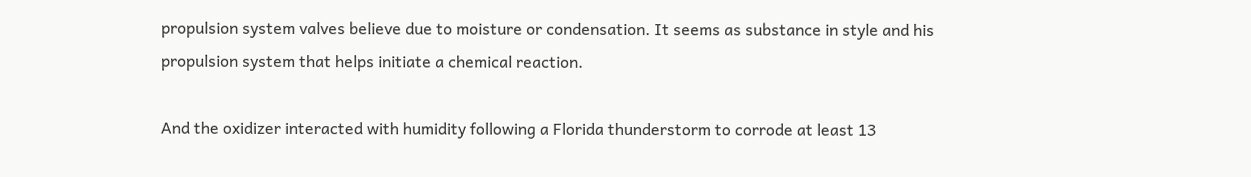propulsion system valves believe due to moisture or condensation. It seems as substance in style and his propulsion system that helps initiate a chemical reaction.

And the oxidizer interacted with humidity following a Florida thunderstorm to corrode at least 13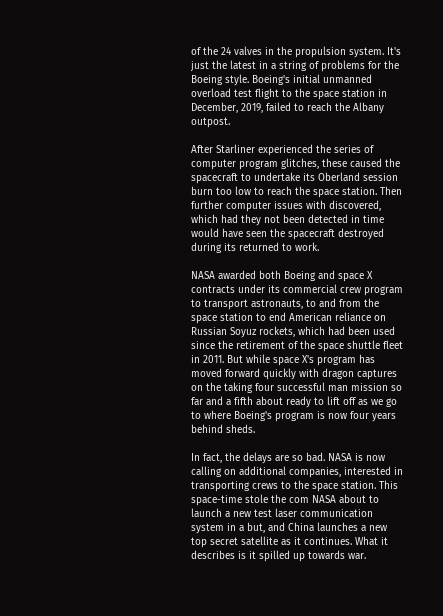of the 24 valves in the propulsion system. It's just the latest in a string of problems for the Boeing style. Boeing's initial unmanned overload test flight to the space station in December, 2019, failed to reach the Albany outpost.

After Starliner experienced the series of computer program glitches, these caused the spacecraft to undertake its Oberland session burn too low to reach the space station. Then further computer issues with discovered, which had they not been detected in time would have seen the spacecraft destroyed during its returned to work.

NASA awarded both Boeing and space X contracts under its commercial crew program to transport astronauts, to and from the space station to end American reliance on Russian Soyuz rockets, which had been used since the retirement of the space shuttle fleet in 2011. But while space X's program has moved forward quickly with dragon captures on the taking four successful man mission so far and a fifth about ready to lift off as we go to where Boeing's program is now four years behind sheds.

In fact, the delays are so bad. NASA is now calling on additional companies, interested in transporting crews to the space station. This space-time stole the com NASA about to launch a new test laser communication system in a but, and China launches a new top secret satellite as it continues. What it describes is it spilled up towards war.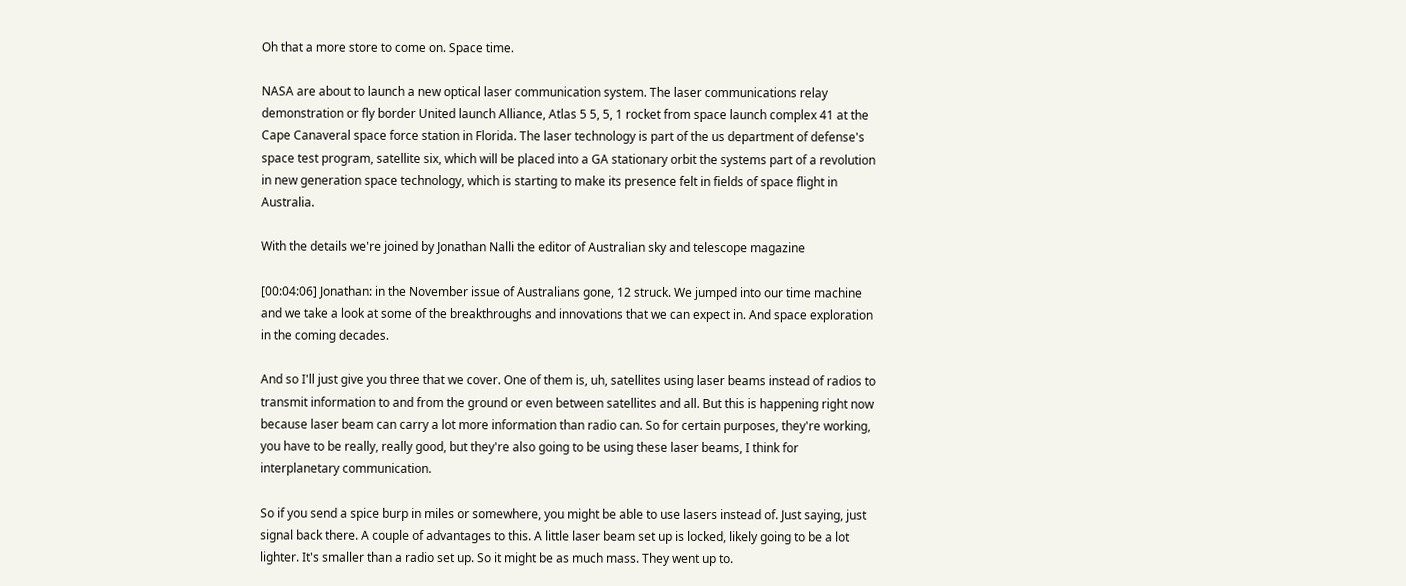Oh that a more store to come on. Space time.

NASA are about to launch a new optical laser communication system. The laser communications relay demonstration or fly border United launch Alliance, Atlas 5 5, 5, 1 rocket from space launch complex 41 at the Cape Canaveral space force station in Florida. The laser technology is part of the us department of defense's space test program, satellite six, which will be placed into a GA stationary orbit the systems part of a revolution in new generation space technology, which is starting to make its presence felt in fields of space flight in Australia.

With the details we're joined by Jonathan Nalli the editor of Australian sky and telescope magazine

[00:04:06] Jonathan: in the November issue of Australians gone, 12 struck. We jumped into our time machine and we take a look at some of the breakthroughs and innovations that we can expect in. And space exploration in the coming decades.

And so I'll just give you three that we cover. One of them is, uh, satellites using laser beams instead of radios to transmit information to and from the ground or even between satellites and all. But this is happening right now because laser beam can carry a lot more information than radio can. So for certain purposes, they're working, you have to be really, really good, but they're also going to be using these laser beams, I think for interplanetary communication.

So if you send a spice burp in miles or somewhere, you might be able to use lasers instead of. Just saying, just signal back there. A couple of advantages to this. A little laser beam set up is locked, likely going to be a lot lighter. It's smaller than a radio set up. So it might be as much mass. They went up to.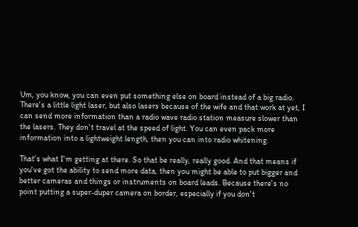Um, you know, you can even put something else on board instead of a big radio. There's a little light laser, but also lasers because of the wife and that work at yet, I can send more information than a radio wave radio station measure slower than the lasers. They don't travel at the speed of light. You can even pack more information into a lightweight length, then you can into radio whitening.

That's what I'm getting at there. So that be really, really good. And that means if you've got the ability to send more data, then you might be able to put bigger and better cameras and things or instruments on board leads. Because there's no point putting a super-duper camera on border, especially if you don't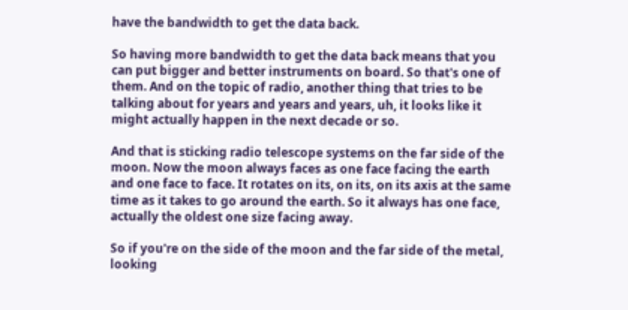have the bandwidth to get the data back.

So having more bandwidth to get the data back means that you can put bigger and better instruments on board. So that's one of them. And on the topic of radio, another thing that tries to be talking about for years and years and years, uh, it looks like it might actually happen in the next decade or so.

And that is sticking radio telescope systems on the far side of the moon. Now the moon always faces as one face facing the earth and one face to face. It rotates on its, on its, on its axis at the same time as it takes to go around the earth. So it always has one face, actually the oldest one size facing away.

So if you're on the side of the moon and the far side of the metal, looking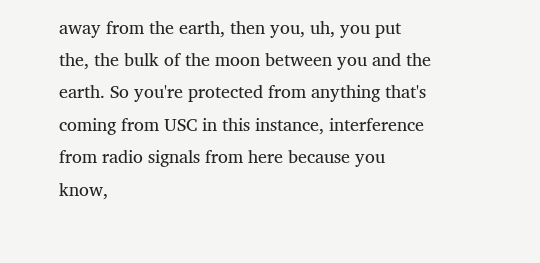away from the earth, then you, uh, you put the, the bulk of the moon between you and the earth. So you're protected from anything that's coming from USC in this instance, interference from radio signals from here because you know,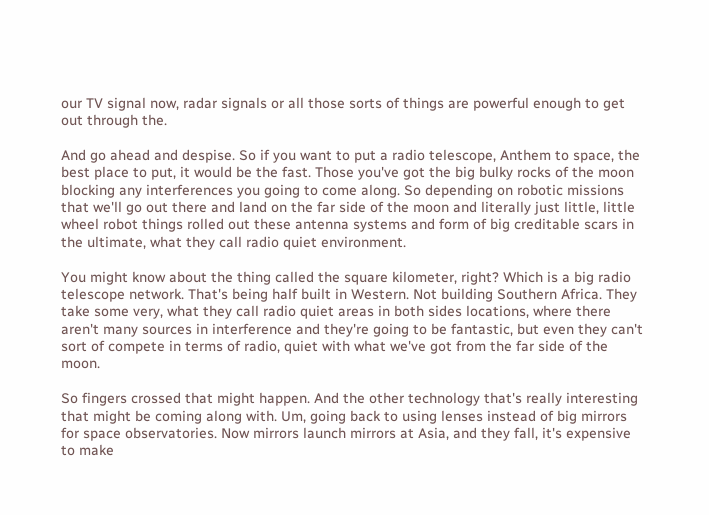our TV signal now, radar signals or all those sorts of things are powerful enough to get out through the.

And go ahead and despise. So if you want to put a radio telescope, Anthem to space, the best place to put, it would be the fast. Those you've got the big bulky rocks of the moon blocking any interferences you going to come along. So depending on robotic missions that we'll go out there and land on the far side of the moon and literally just little, little wheel robot things rolled out these antenna systems and form of big creditable scars in the ultimate, what they call radio quiet environment.

You might know about the thing called the square kilometer, right? Which is a big radio telescope network. That's being half built in Western. Not building Southern Africa. They take some very, what they call radio quiet areas in both sides locations, where there aren't many sources in interference and they're going to be fantastic, but even they can't sort of compete in terms of radio, quiet with what we've got from the far side of the moon.

So fingers crossed that might happen. And the other technology that's really interesting that might be coming along with. Um, going back to using lenses instead of big mirrors for space observatories. Now mirrors launch mirrors at Asia, and they fall, it's expensive to make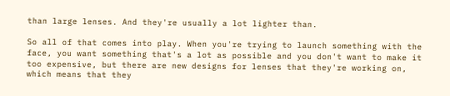than large lenses. And they're usually a lot lighter than.

So all of that comes into play. When you're trying to launch something with the face, you want something that's a lot as possible and you don't want to make it too expensive, but there are new designs for lenses that they're working on, which means that they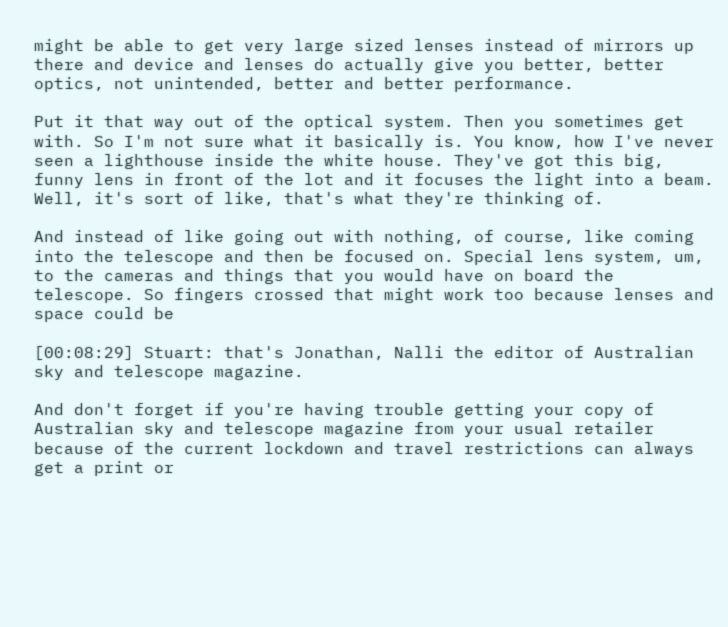might be able to get very large sized lenses instead of mirrors up there and device and lenses do actually give you better, better optics, not unintended, better and better performance.

Put it that way out of the optical system. Then you sometimes get with. So I'm not sure what it basically is. You know, how I've never seen a lighthouse inside the white house. They've got this big, funny lens in front of the lot and it focuses the light into a beam. Well, it's sort of like, that's what they're thinking of.

And instead of like going out with nothing, of course, like coming into the telescope and then be focused on. Special lens system, um, to the cameras and things that you would have on board the telescope. So fingers crossed that might work too because lenses and space could be

[00:08:29] Stuart: that's Jonathan, Nalli the editor of Australian sky and telescope magazine.

And don't forget if you're having trouble getting your copy of Australian sky and telescope magazine from your usual retailer because of the current lockdown and travel restrictions can always get a print or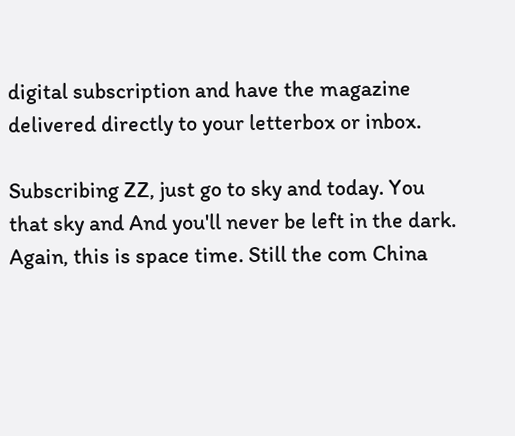digital subscription and have the magazine delivered directly to your letterbox or inbox.

Subscribing ZZ, just go to sky and today. You that sky and And you'll never be left in the dark. Again, this is space time. Still the com China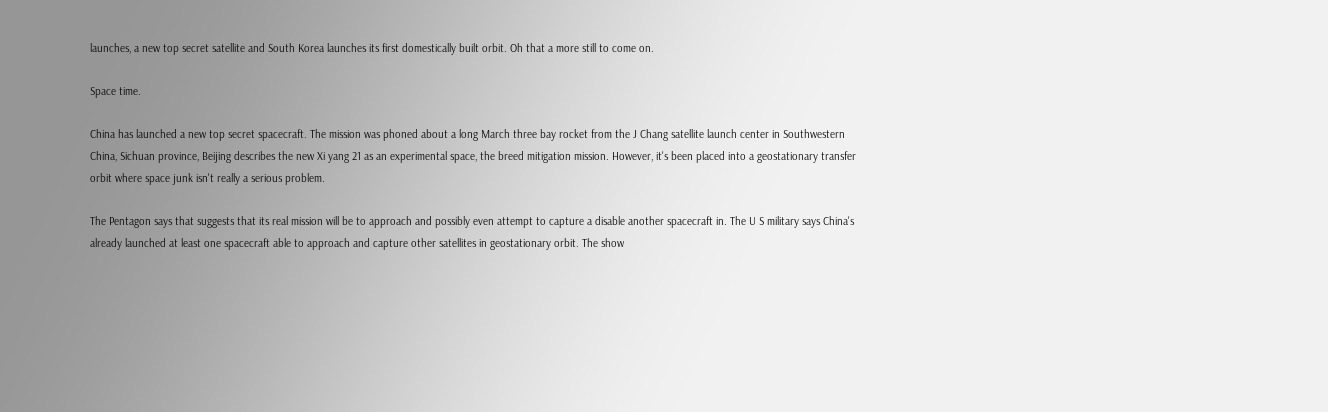launches, a new top secret satellite and South Korea launches its first domestically built orbit. Oh that a more still to come on.

Space time.

China has launched a new top secret spacecraft. The mission was phoned about a long March three bay rocket from the J Chang satellite launch center in Southwestern China, Sichuan province, Beijing describes the new Xi yang 21 as an experimental space, the breed mitigation mission. However, it's been placed into a geostationary transfer orbit where space junk isn't really a serious problem.

The Pentagon says that suggests that its real mission will be to approach and possibly even attempt to capture a disable another spacecraft in. The U S military says China's already launched at least one spacecraft able to approach and capture other satellites in geostationary orbit. The show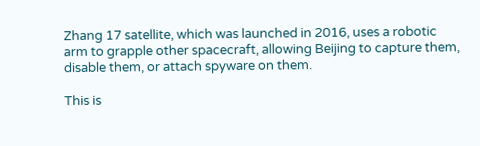Zhang 17 satellite, which was launched in 2016, uses a robotic arm to grapple other spacecraft, allowing Beijing to capture them, disable them, or attach spyware on them.

This is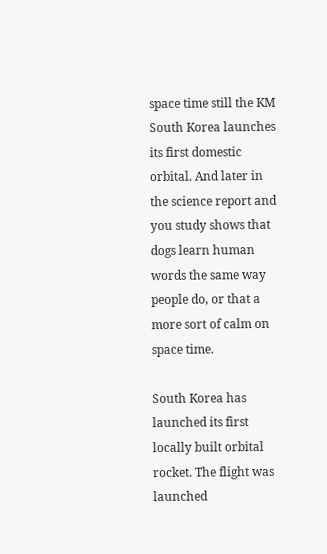space time still the KM South Korea launches its first domestic orbital. And later in the science report and you study shows that dogs learn human words the same way people do, or that a more sort of calm on space time.

South Korea has launched its first locally built orbital rocket. The flight was launched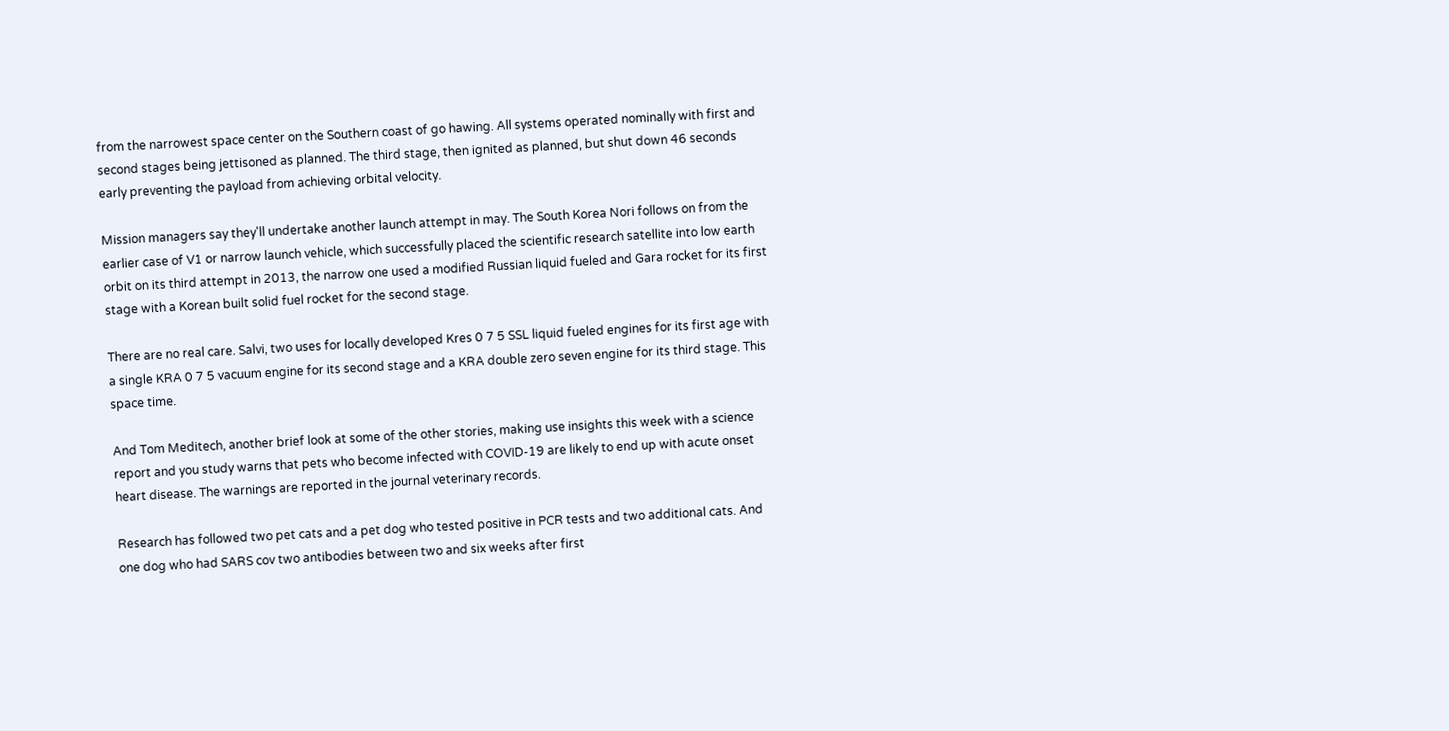from the narrowest space center on the Southern coast of go hawing. All systems operated nominally with first and second stages being jettisoned as planned. The third stage, then ignited as planned, but shut down 46 seconds early preventing the payload from achieving orbital velocity.

Mission managers say they'll undertake another launch attempt in may. The South Korea Nori follows on from the earlier case of V1 or narrow launch vehicle, which successfully placed the scientific research satellite into low earth orbit on its third attempt in 2013, the narrow one used a modified Russian liquid fueled and Gara rocket for its first stage with a Korean built solid fuel rocket for the second stage.

There are no real care. Salvi, two uses for locally developed Kres 0 7 5 SSL liquid fueled engines for its first age with a single KRA 0 7 5 vacuum engine for its second stage and a KRA double zero seven engine for its third stage. This space time.

And Tom Meditech, another brief look at some of the other stories, making use insights this week with a science report and you study warns that pets who become infected with COVID-19 are likely to end up with acute onset heart disease. The warnings are reported in the journal veterinary records.

Research has followed two pet cats and a pet dog who tested positive in PCR tests and two additional cats. And one dog who had SARS cov two antibodies between two and six weeks after first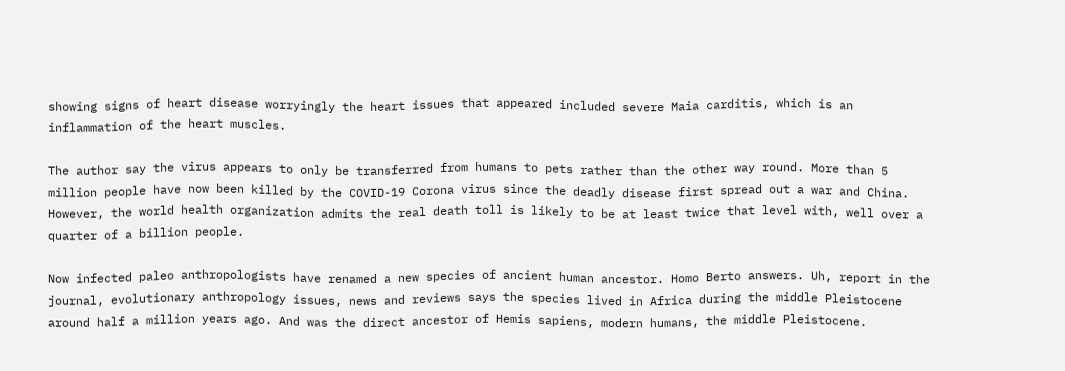showing signs of heart disease worryingly the heart issues that appeared included severe Maia carditis, which is an inflammation of the heart muscles.

The author say the virus appears to only be transferred from humans to pets rather than the other way round. More than 5 million people have now been killed by the COVID-19 Corona virus since the deadly disease first spread out a war and China. However, the world health organization admits the real death toll is likely to be at least twice that level with, well over a quarter of a billion people.

Now infected paleo anthropologists have renamed a new species of ancient human ancestor. Homo Berto answers. Uh, report in the journal, evolutionary anthropology issues, news and reviews says the species lived in Africa during the middle Pleistocene around half a million years ago. And was the direct ancestor of Hemis sapiens, modern humans, the middle Pleistocene.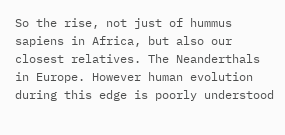So the rise, not just of hummus sapiens in Africa, but also our closest relatives. The Neanderthals in Europe. However human evolution during this edge is poorly understood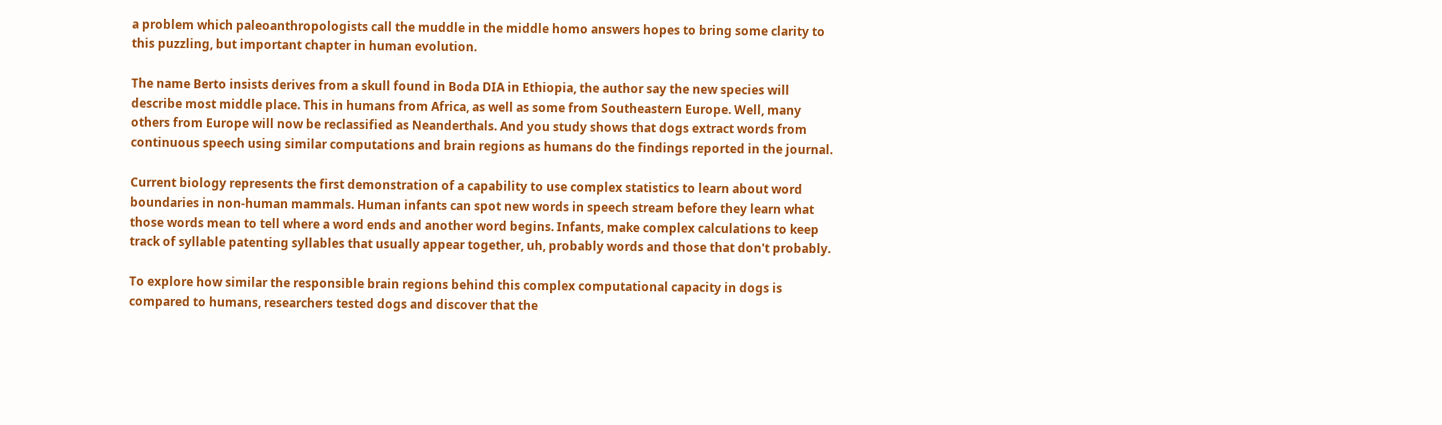a problem which paleoanthropologists call the muddle in the middle homo answers hopes to bring some clarity to this puzzling, but important chapter in human evolution.

The name Berto insists derives from a skull found in Boda DIA in Ethiopia, the author say the new species will describe most middle place. This in humans from Africa, as well as some from Southeastern Europe. Well, many others from Europe will now be reclassified as Neanderthals. And you study shows that dogs extract words from continuous speech using similar computations and brain regions as humans do the findings reported in the journal.

Current biology represents the first demonstration of a capability to use complex statistics to learn about word boundaries in non-human mammals. Human infants can spot new words in speech stream before they learn what those words mean to tell where a word ends and another word begins. Infants, make complex calculations to keep track of syllable patenting syllables that usually appear together, uh, probably words and those that don't probably.

To explore how similar the responsible brain regions behind this complex computational capacity in dogs is compared to humans, researchers tested dogs and discover that the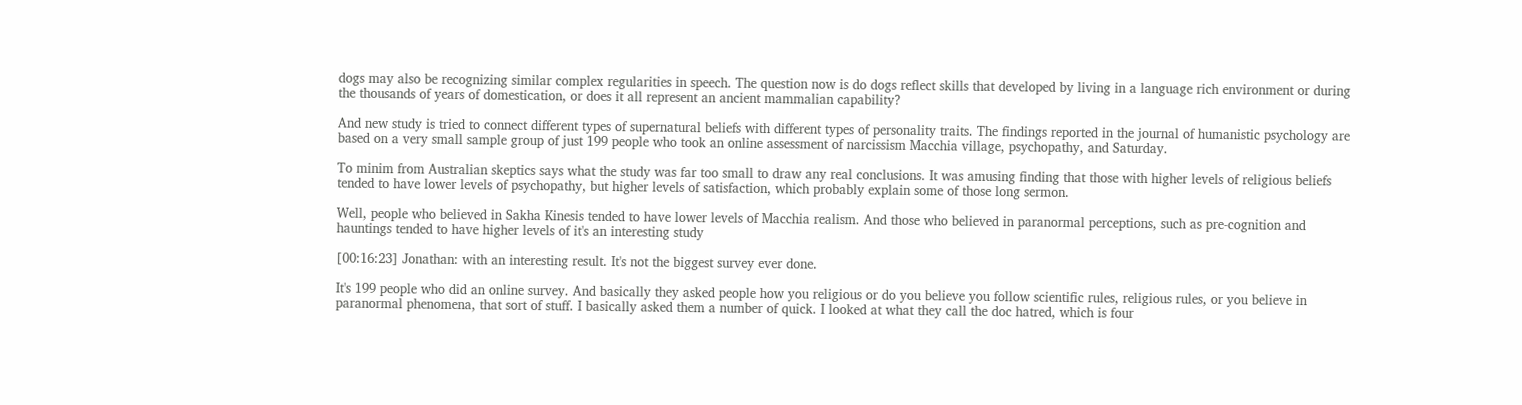dogs may also be recognizing similar complex regularities in speech. The question now is do dogs reflect skills that developed by living in a language rich environment or during the thousands of years of domestication, or does it all represent an ancient mammalian capability?

And new study is tried to connect different types of supernatural beliefs with different types of personality traits. The findings reported in the journal of humanistic psychology are based on a very small sample group of just 199 people who took an online assessment of narcissism Macchia village, psychopathy, and Saturday.

To minim from Australian skeptics says what the study was far too small to draw any real conclusions. It was amusing finding that those with higher levels of religious beliefs tended to have lower levels of psychopathy, but higher levels of satisfaction, which probably explain some of those long sermon.

Well, people who believed in Sakha Kinesis tended to have lower levels of Macchia realism. And those who believed in paranormal perceptions, such as pre-cognition and hauntings tended to have higher levels of it's an interesting study

[00:16:23] Jonathan: with an interesting result. It's not the biggest survey ever done.

It's 199 people who did an online survey. And basically they asked people how you religious or do you believe you follow scientific rules, religious rules, or you believe in paranormal phenomena, that sort of stuff. I basically asked them a number of quick. I looked at what they call the doc hatred, which is four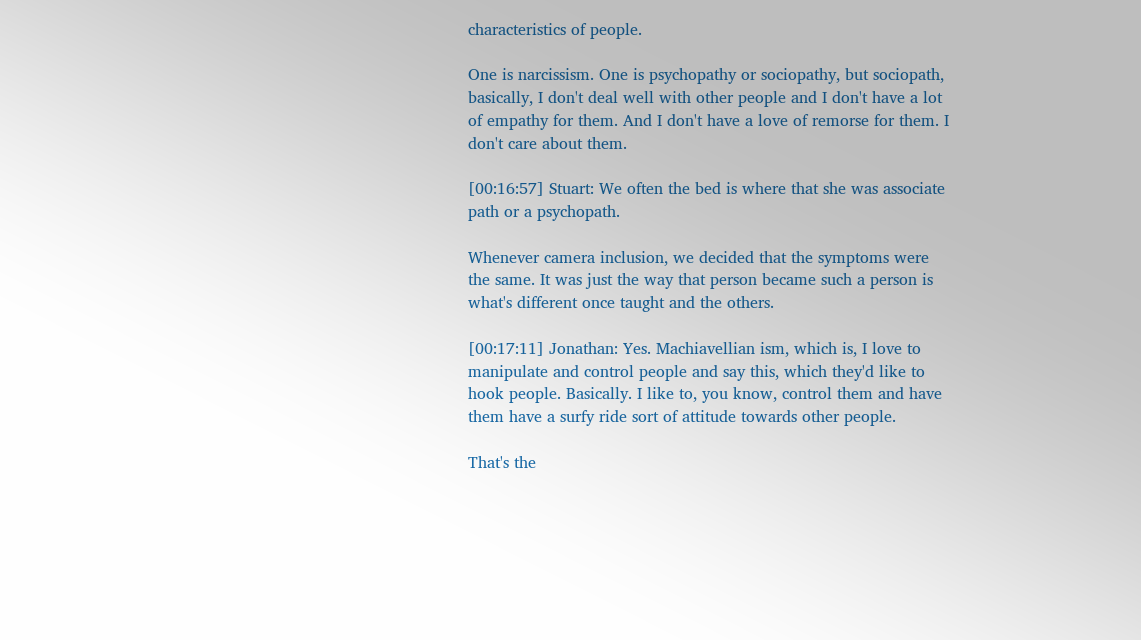characteristics of people.

One is narcissism. One is psychopathy or sociopathy, but sociopath, basically, I don't deal well with other people and I don't have a lot of empathy for them. And I don't have a love of remorse for them. I don't care about them.

[00:16:57] Stuart: We often the bed is where that she was associate path or a psychopath.

Whenever camera inclusion, we decided that the symptoms were the same. It was just the way that person became such a person is what's different once taught and the others.

[00:17:11] Jonathan: Yes. Machiavellian ism, which is, I love to manipulate and control people and say this, which they'd like to hook people. Basically. I like to, you know, control them and have them have a surfy ride sort of attitude towards other people.

That's the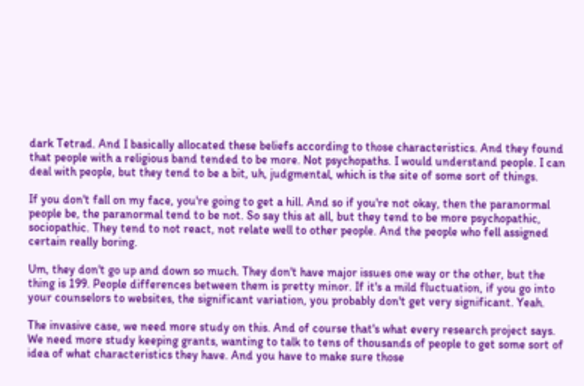dark Tetrad. And I basically allocated these beliefs according to those characteristics. And they found that people with a religious band tended to be more. Not psychopaths. I would understand people. I can deal with people, but they tend to be a bit, uh, judgmental, which is the site of some sort of things.

If you don't fall on my face, you're going to get a hill. And so if you're not okay, then the paranormal people be, the paranormal tend to be not. So say this at all, but they tend to be more psychopathic, sociopathic. They tend to not react, not relate well to other people. And the people who fell assigned certain really boring.

Um, they don't go up and down so much. They don't have major issues one way or the other, but the thing is 199. People differences between them is pretty minor. If it's a mild fluctuation, if you go into your counselors to websites, the significant variation, you probably don't get very significant. Yeah.

The invasive case, we need more study on this. And of course that's what every research project says. We need more study keeping grants, wanting to talk to tens of thousands of people to get some sort of idea of what characteristics they have. And you have to make sure those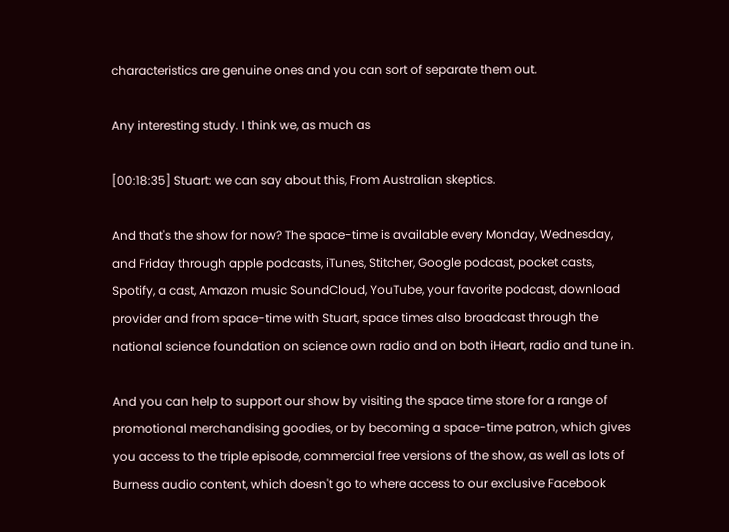characteristics are genuine ones and you can sort of separate them out.

Any interesting study. I think we, as much as

[00:18:35] Stuart: we can say about this, From Australian skeptics.

And that's the show for now? The space-time is available every Monday, Wednesday, and Friday through apple podcasts, iTunes, Stitcher, Google podcast, pocket casts, Spotify, a cast, Amazon music SoundCloud, YouTube, your favorite podcast, download provider and from space-time with Stuart, space times also broadcast through the national science foundation on science own radio and on both iHeart, radio and tune in.

And you can help to support our show by visiting the space time store for a range of promotional merchandising goodies, or by becoming a space-time patron, which gives you access to the triple episode, commercial free versions of the show, as well as lots of Burness audio content, which doesn't go to where access to our exclusive Facebook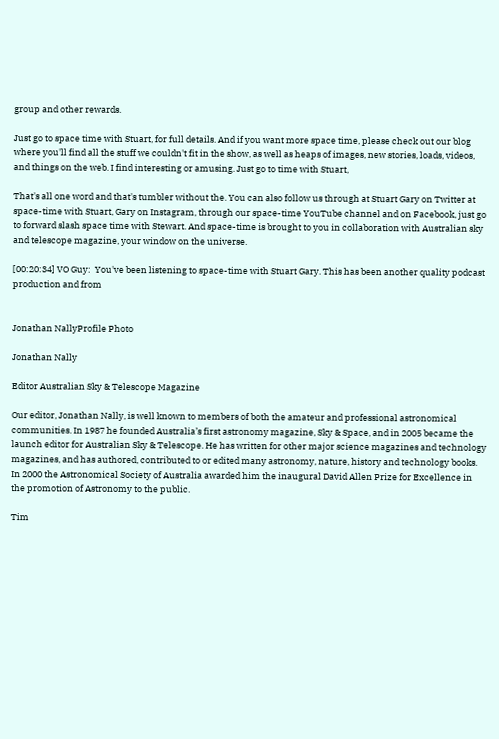group and other rewards.

Just go to space time with Stuart, for full details. And if you want more space time, please check out our blog where you'll find all the stuff we couldn't fit in the show, as well as heaps of images, new stories, loads, videos, and things on the web. I find interesting or amusing. Just go to time with Stuart,

That's all one word and that's tumbler without the. You can also follow us through at Stuart Gary on Twitter at space-time with Stuart, Gary on Instagram, through our space-time YouTube channel and on Facebook, just go to forward slash space time with Stewart. And space-time is brought to you in collaboration with Australian sky and telescope magazine, your window on the universe.

[00:20:34] VO Guy:  You've been listening to space-time with Stuart Gary. This has been another quality podcast production and from


Jonathan NallyProfile Photo

Jonathan Nally

Editor Australian Sky & Telescope Magazine

Our editor, Jonathan Nally, is well known to members of both the amateur and professional astronomical communities. In 1987 he founded Australia’s first astronomy magazine, Sky & Space, and in 2005 became the launch editor for Australian Sky & Telescope. He has written for other major science magazines and technology magazines, and has authored, contributed to or edited many astronomy, nature, history and technology books. In 2000 the Astronomical Society of Australia awarded him the inaugural David Allen Prize for Excellence in the promotion of Astronomy to the public.

Tim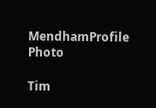MendhamProfile Photo

Tim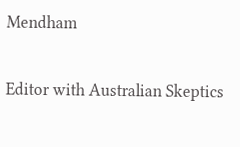Mendham


Editor with Australian Skeptics